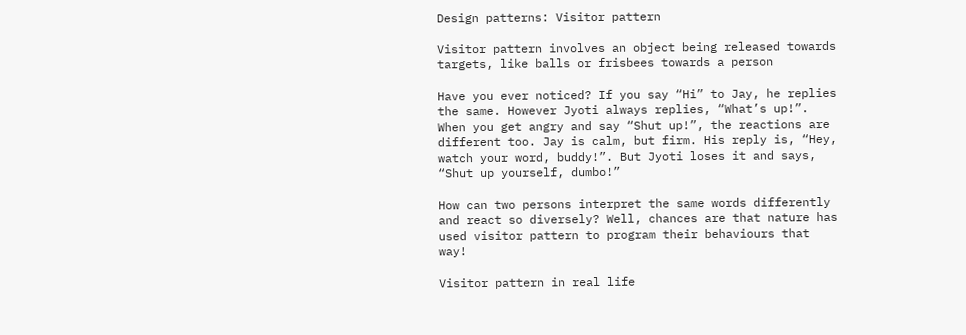Design patterns: Visitor pattern

Visitor pattern involves an object being released towards targets, like balls or frisbees towards a person

Have you ever noticed? If you say “Hi” to Jay, he replies the same. However Jyoti always replies, “What’s up!”. When you get angry and say “Shut up!”, the reactions are different too. Jay is calm, but firm. His reply is, “Hey, watch your word, buddy!”. But Jyoti loses it and says, “Shut up yourself, dumbo!”

How can two persons interpret the same words differently and react so diversely? Well, chances are that nature has used visitor pattern to program their behaviours that way!

Visitor pattern in real life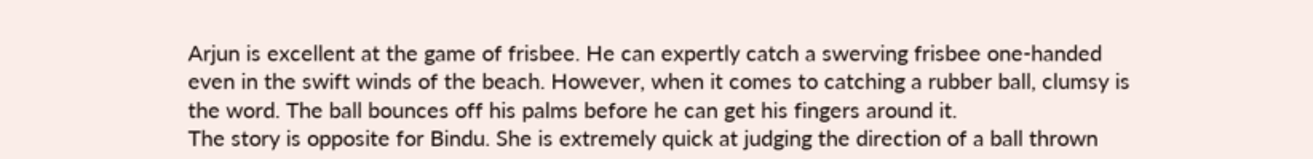Arjun is excellent at the game of frisbee. He can expertly catch a swerving frisbee one-handed even in the swift winds of the beach. However, when it comes to catching a rubber ball, clumsy is the word. The ball bounces off his palms before he can get his fingers around it.
The story is opposite for Bindu. She is extremely quick at judging the direction of a ball thrown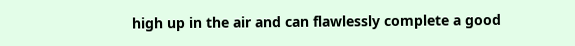high up in the air and can flawlessly complete a good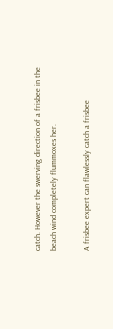catch. However the swerving direction of a frisbee in the beach wind completely flummoxes her.

A frisbee expert can flawlessly catch a frisbee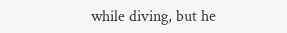while diving, but he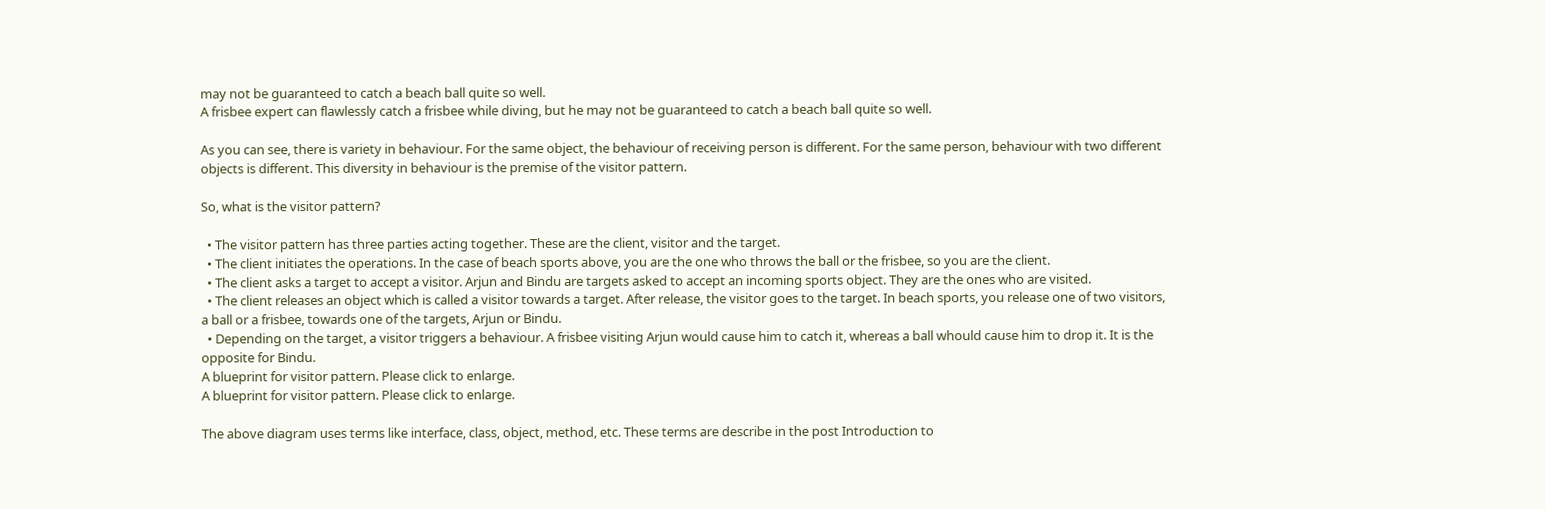may not be guaranteed to catch a beach ball quite so well.
A frisbee expert can flawlessly catch a frisbee while diving, but he may not be guaranteed to catch a beach ball quite so well.

As you can see, there is variety in behaviour. For the same object, the behaviour of receiving person is different. For the same person, behaviour with two different objects is different. This diversity in behaviour is the premise of the visitor pattern.

So, what is the visitor pattern?

  • The visitor pattern has three parties acting together. These are the client, visitor and the target.
  • The client initiates the operations. In the case of beach sports above, you are the one who throws the ball or the frisbee, so you are the client.
  • The client asks a target to accept a visitor. Arjun and Bindu are targets asked to accept an incoming sports object. They are the ones who are visited.
  • The client releases an object which is called a visitor towards a target. After release, the visitor goes to the target. In beach sports, you release one of two visitors, a ball or a frisbee, towards one of the targets, Arjun or Bindu.
  • Depending on the target, a visitor triggers a behaviour. A frisbee visiting Arjun would cause him to catch it, whereas a ball whould cause him to drop it. It is the opposite for Bindu.
A blueprint for visitor pattern. Please click to enlarge.
A blueprint for visitor pattern. Please click to enlarge.

The above diagram uses terms like interface, class, object, method, etc. These terms are describe in the post Introduction to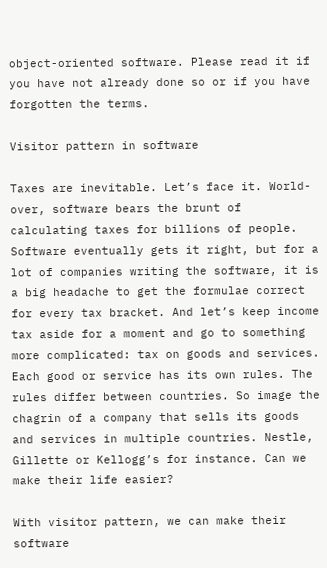object-oriented software. Please read it if you have not already done so or if you have forgotten the terms.

Visitor pattern in software

Taxes are inevitable. Let’s face it. World-over, software bears the brunt of calculating taxes for billions of people. Software eventually gets it right, but for a lot of companies writing the software, it is a big headache to get the formulae correct for every tax bracket. And let’s keep income tax aside for a moment and go to something more complicated: tax on goods and services. Each good or service has its own rules. The rules differ between countries. So image the chagrin of a company that sells its goods and services in multiple countries. Nestle, Gillette or Kellogg’s for instance. Can we make their life easier?

With visitor pattern, we can make their software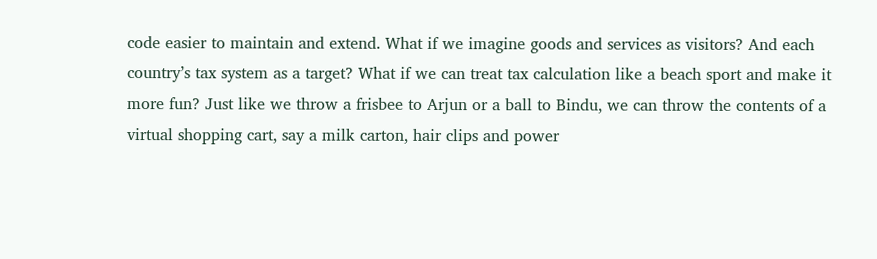code easier to maintain and extend. What if we imagine goods and services as visitors? And each country’s tax system as a target? What if we can treat tax calculation like a beach sport and make it more fun? Just like we throw a frisbee to Arjun or a ball to Bindu, we can throw the contents of a virtual shopping cart, say a milk carton, hair clips and power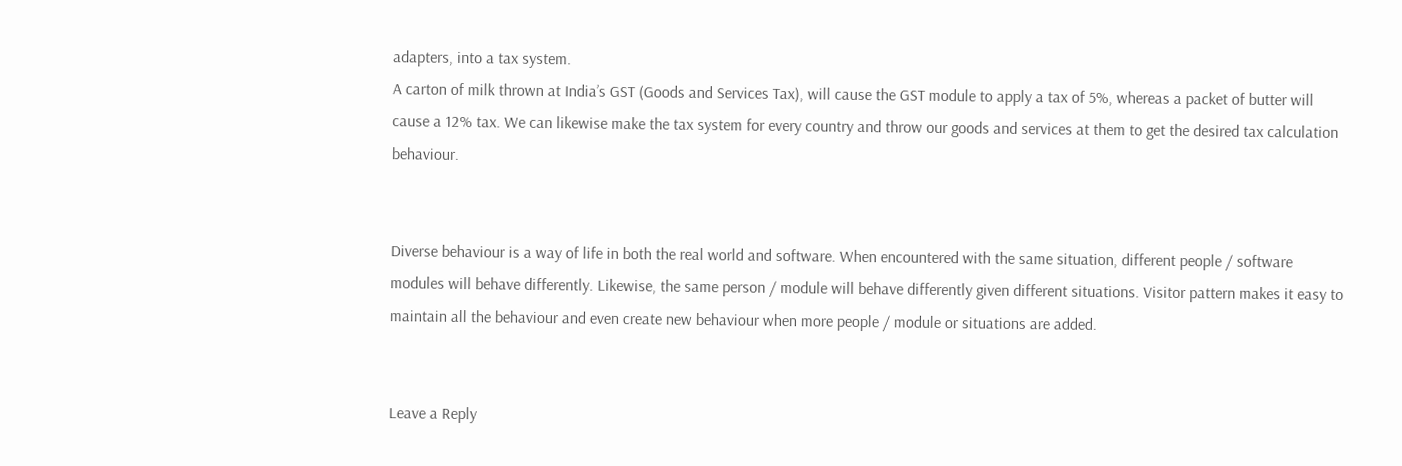adapters, into a tax system.
A carton of milk thrown at India’s GST (Goods and Services Tax), will cause the GST module to apply a tax of 5%, whereas a packet of butter will cause a 12% tax. We can likewise make the tax system for every country and throw our goods and services at them to get the desired tax calculation behaviour.


Diverse behaviour is a way of life in both the real world and software. When encountered with the same situation, different people / software modules will behave differently. Likewise, the same person / module will behave differently given different situations. Visitor pattern makes it easy to maintain all the behaviour and even create new behaviour when more people / module or situations are added.


Leave a Reply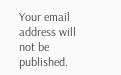Your email address will not be published.